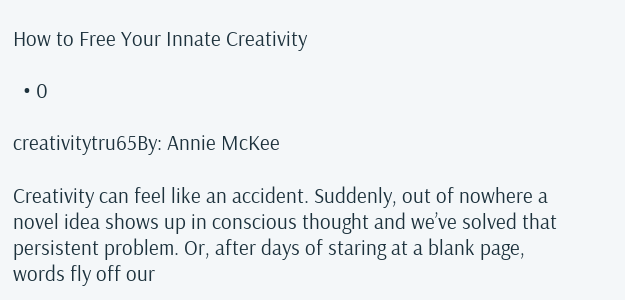How to Free Your Innate Creativity

  • 0

creativitytru65By: Annie McKee

Creativity can feel like an accident. Suddenly, out of nowhere a novel idea shows up in conscious thought and we’ve solved that persistent problem. Or, after days of staring at a blank page, words fly off our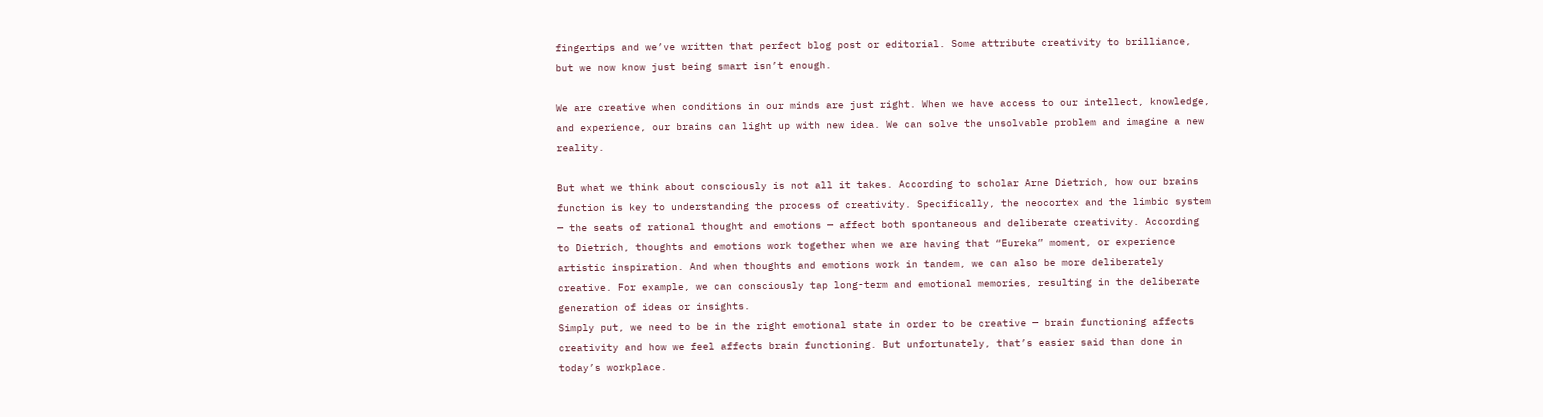fingertips and we’ve written that perfect blog post or editorial. Some attribute creativity to brilliance, but we now know just being smart isn’t enough.

We are creative when conditions in our minds are just right. When we have access to our intellect, knowledge, and experience, our brains can light up with new idea. We can solve the unsolvable problem and imagine a new reality.

But what we think about consciously is not all it takes. According to scholar Arne Dietrich, how our brains function is key to understanding the process of creativity. Specifically, the neocortex and the limbic system — the seats of rational thought and emotions — affect both spontaneous and deliberate creativity. According to Dietrich, thoughts and emotions work together when we are having that “Eureka” moment, or experience artistic inspiration. And when thoughts and emotions work in tandem, we can also be more deliberately creative. For example, we can consciously tap long-term and emotional memories, resulting in the deliberate generation of ideas or insights.
Simply put, we need to be in the right emotional state in order to be creative — brain functioning affects creativity and how we feel affects brain functioning. But unfortunately, that’s easier said than done in today’s workplace.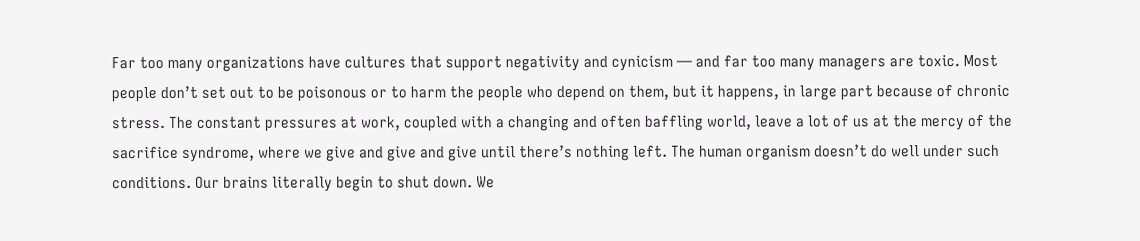Far too many organizations have cultures that support negativity and cynicism — and far too many managers are toxic. Most people don’t set out to be poisonous or to harm the people who depend on them, but it happens, in large part because of chronic stress. The constant pressures at work, coupled with a changing and often baffling world, leave a lot of us at the mercy of the sacrifice syndrome, where we give and give and give until there’s nothing left. The human organism doesn’t do well under such conditions. Our brains literally begin to shut down. We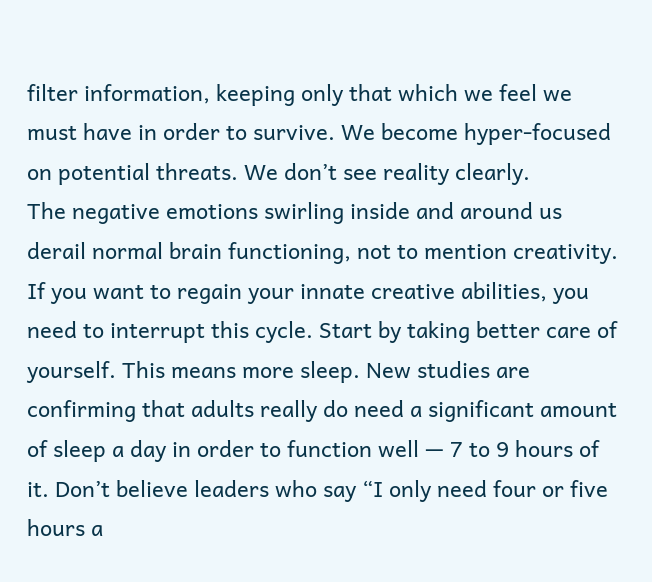filter information, keeping only that which we feel we must have in order to survive. We become hyper-focused on potential threats. We don’t see reality clearly.
The negative emotions swirling inside and around us derail normal brain functioning, not to mention creativity.
If you want to regain your innate creative abilities, you need to interrupt this cycle. Start by taking better care of yourself. This means more sleep. New studies are confirming that adults really do need a significant amount of sleep a day in order to function well — 7 to 9 hours of it. Don’t believe leaders who say “I only need four or five hours a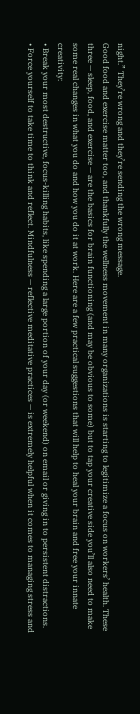night.” They’re wrong and they’re sending the wrong message.
Good food and exercise matter too, and thankfully the wellness movement in many organizations is starting to legitimize a focus on workers’ health. These three — sleep, food, and exercise — are the basics for brain functioning (and may be obvious to some) but to tap your creative side you’ll also need to make some real changes in what you do and how you do it at work. Here are a few practical suggestions that will help to heal your brain and free your innate creativity:
• Break your most destructive, focus-killing habits, like spending a large portion of your day (or weekend) on email or giving in to persistent distractions.
• Force yourself to take time to think and reflect. Mindfulness — reflective meditative practices — is extremely helpful when it comes to managing stress and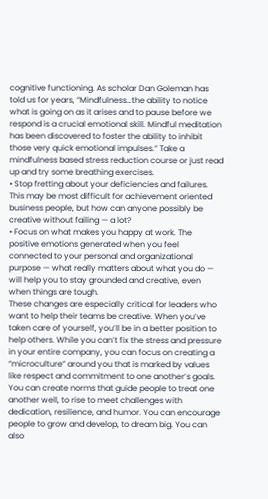cognitive functioning. As scholar Dan Goleman has told us for years, “Mindfulness…the ability to notice what is going on as it arises and to pause before we respond is a crucial emotional skill. Mindful meditation has been discovered to foster the ability to inhibit those very quick emotional impulses.” Take a mindfulness based stress reduction course or just read up and try some breathing exercises.
• Stop fretting about your deficiencies and failures. This may be most difficult for achievement oriented business people, but how can anyone possibly be creative without failing — a lot?
• Focus on what makes you happy at work. The positive emotions generated when you feel connected to your personal and organizational purpose — what really matters about what you do — will help you to stay grounded and creative, even when things are tough.
These changes are especially critical for leaders who want to help their teams be creative. When you’ve taken care of yourself, you’ll be in a better position to help others. While you can’t fix the stress and pressure in your entire company, you can focus on creating a “microculture” around you that is marked by values like respect and commitment to one another’s goals. You can create norms that guide people to treat one another well, to rise to meet challenges with dedication, resilience, and humor. You can encourage people to grow and develop, to dream big. You can also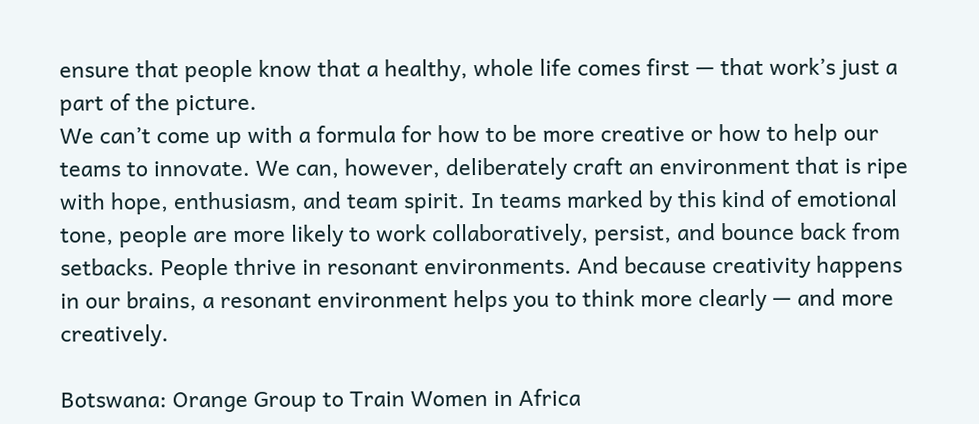ensure that people know that a healthy, whole life comes first — that work’s just a part of the picture.
We can’t come up with a formula for how to be more creative or how to help our teams to innovate. We can, however, deliberately craft an environment that is ripe with hope, enthusiasm, and team spirit. In teams marked by this kind of emotional tone, people are more likely to work collaboratively, persist, and bounce back from setbacks. People thrive in resonant environments. And because creativity happens in our brains, a resonant environment helps you to think more clearly — and more creatively.

Botswana: Orange Group to Train Women in Africa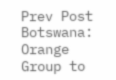Prev Post Botswana: Orange Group to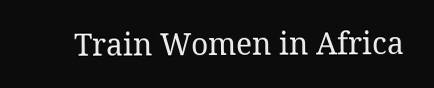Train Women in Africa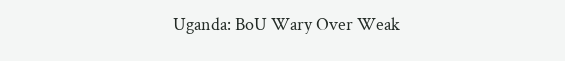Uganda: BoU Wary Over Weak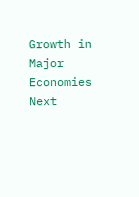Growth in Major Economies
Next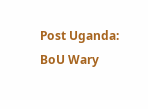Post Uganda: BoU Wary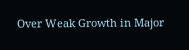Over Weak Growth in Major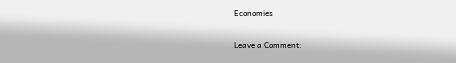Economies

Leave a Comment: